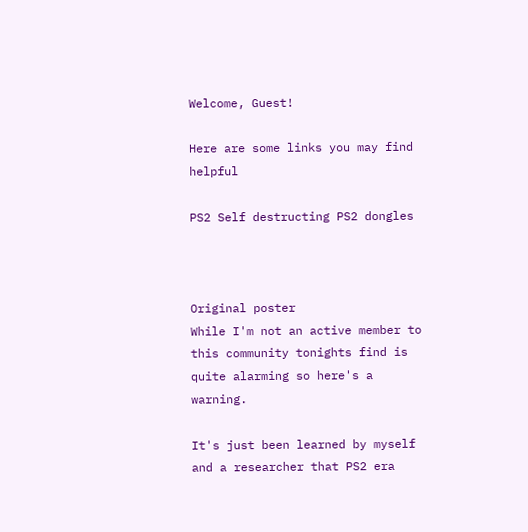Welcome, Guest!

Here are some links you may find helpful

PS2 Self destructing PS2 dongles



Original poster
While I'm not an active member to this community tonights find is quite alarming so here's a warning.

It's just been learned by myself and a researcher that PS2 era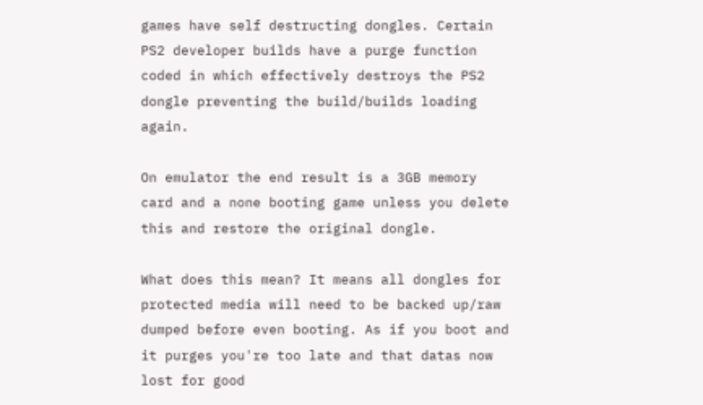games have self destructing dongles. Certain PS2 developer builds have a purge function coded in which effectively destroys the PS2 dongle preventing the build/builds loading again.

On emulator the end result is a 3GB memory card and a none booting game unless you delete this and restore the original dongle.

What does this mean? It means all dongles for protected media will need to be backed up/raw dumped before even booting. As if you boot and it purges you're too late and that datas now lost for good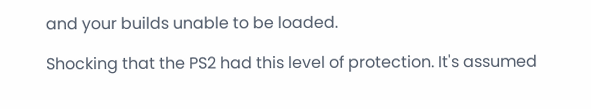and your builds unable to be loaded.

Shocking that the PS2 had this level of protection. It's assumed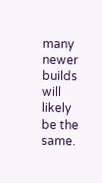many newer builds will likely be the same.